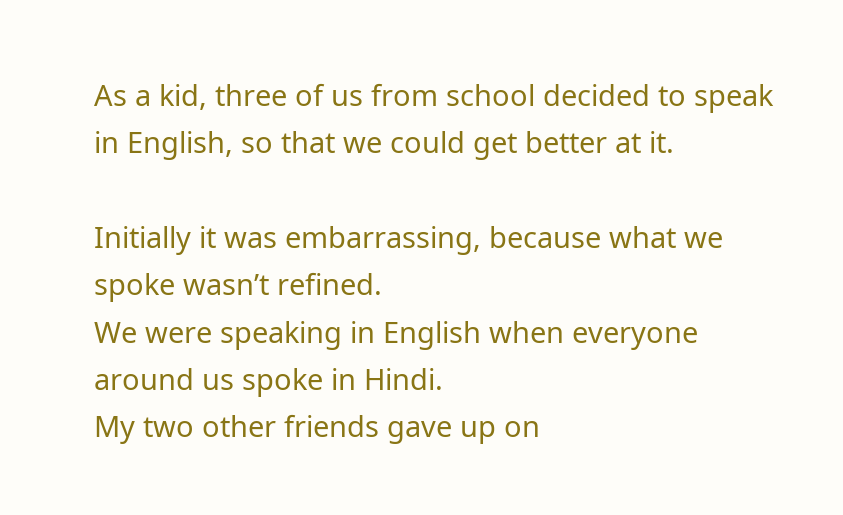As a kid, three of us from school decided to speak in English, so that we could get better at it.

Initially it was embarrassing, because what we spoke wasn’t refined.
We were speaking in English when everyone around us spoke in Hindi.
My two other friends gave up on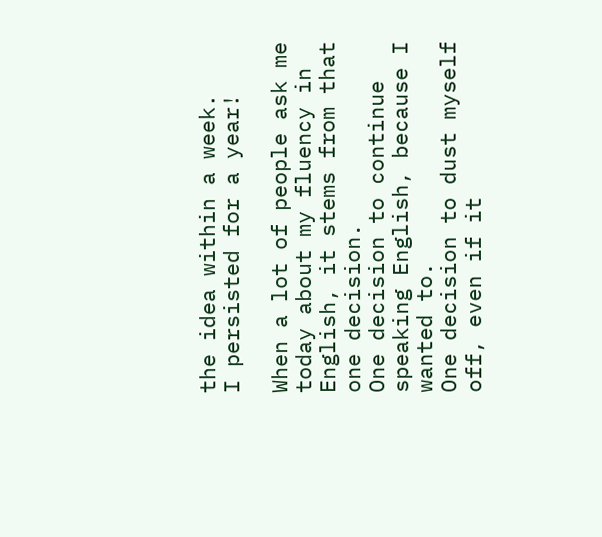the idea within a week.
I persisted for a year!

When a lot of people ask me today about my fluency in English, it stems from that one decision.
One decision to continue speaking English, because I wanted to.
One decision to dust myself off, even if it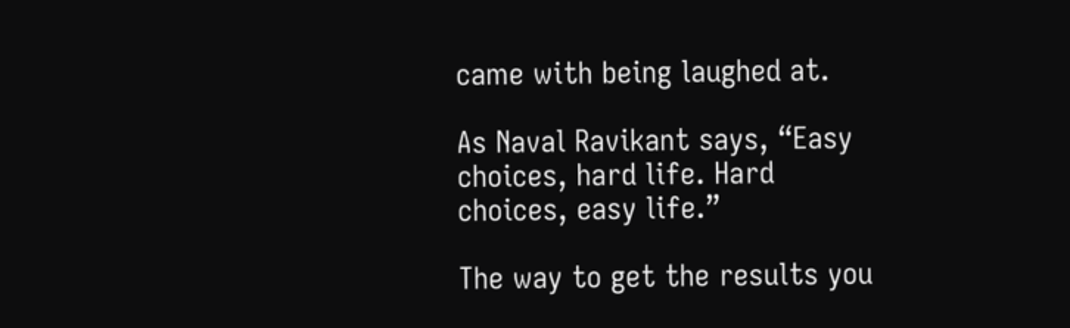came with being laughed at.

As Naval Ravikant says, “Easy choices, hard life. Hard choices, easy life.”

The way to get the results you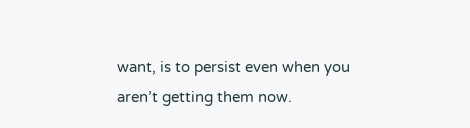want, is to persist even when you aren’t getting them now.